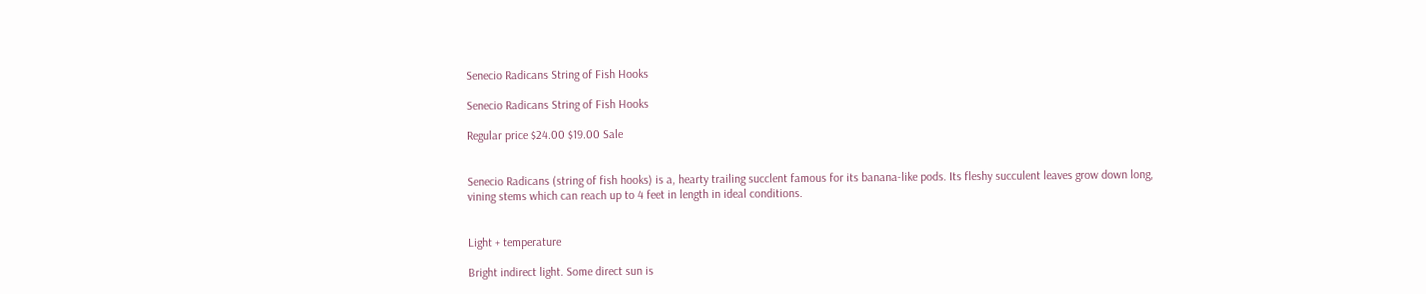Senecio Radicans String of Fish Hooks

Senecio Radicans String of Fish Hooks

Regular price $24.00 $19.00 Sale


Senecio Radicans (string of fish hooks) is a, hearty trailing succlent famous for its banana-like pods. Its fleshy succulent leaves grow down long, vining stems which can reach up to 4 feet in length in ideal conditions.


Light + temperature

Bright indirect light. Some direct sun is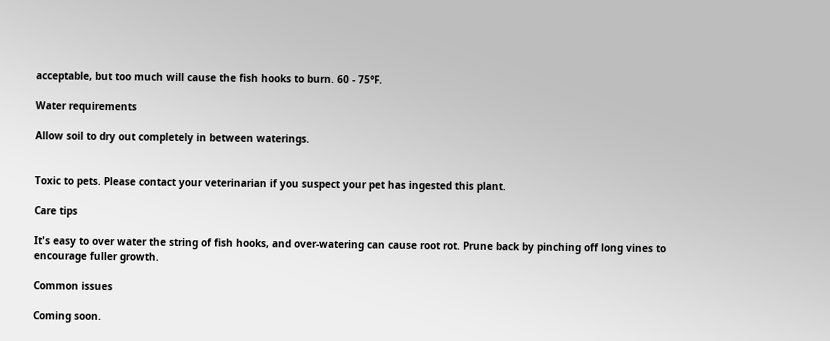acceptable, but too much will cause the fish hooks to burn. 60 - 75°F.

Water requirements

Allow soil to dry out completely in between waterings.


Toxic to pets. Please contact your veterinarian if you suspect your pet has ingested this plant.

Care tips

It's easy to over water the string of fish hooks, and over-watering can cause root rot. Prune back by pinching off long vines to encourage fuller growth.

Common issues

Coming soon.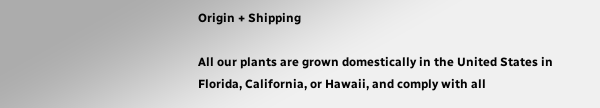Origin + Shipping

All our plants are grown domestically in the United States in Florida, California, or Hawaii, and comply with all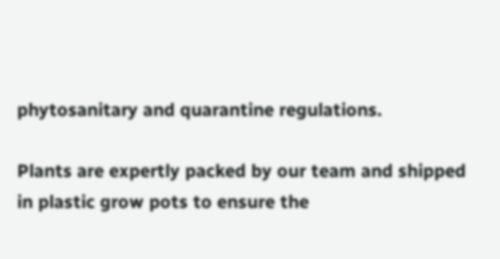phytosanitary and quarantine regulations.

Plants are expertly packed by our team and shipped in plastic grow pots to ensure the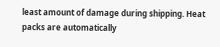least amount of damage during shipping. Heat packs are automatically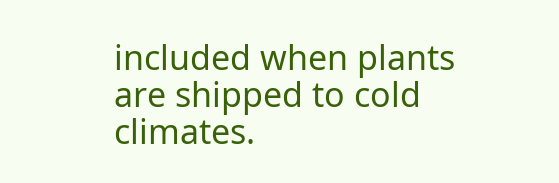included when plants are shipped to cold climates.